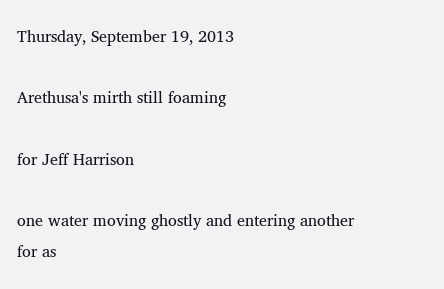Thursday, September 19, 2013

Arethusa's mirth still foaming

for Jeff Harrison

one water moving ghostly and entering another
for as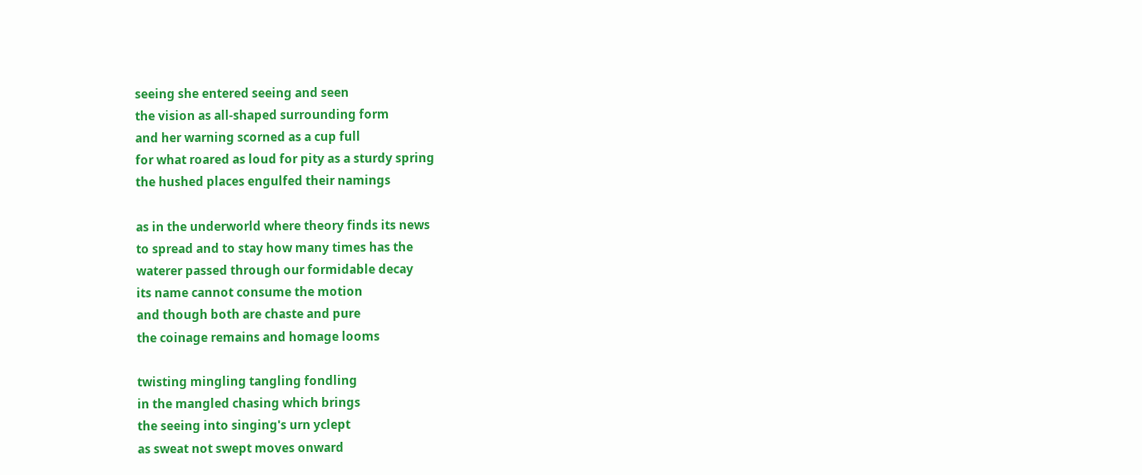seeing she entered seeing and seen
the vision as all-shaped surrounding form
and her warning scorned as a cup full
for what roared as loud for pity as a sturdy spring
the hushed places engulfed their namings

as in the underworld where theory finds its news
to spread and to stay how many times has the
waterer passed through our formidable decay
its name cannot consume the motion
and though both are chaste and pure
the coinage remains and homage looms

twisting mingling tangling fondling
in the mangled chasing which brings
the seeing into singing's urn yclept
as sweat not swept moves onward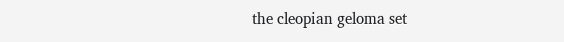the cleopian geloma set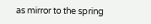as mirror to the spring